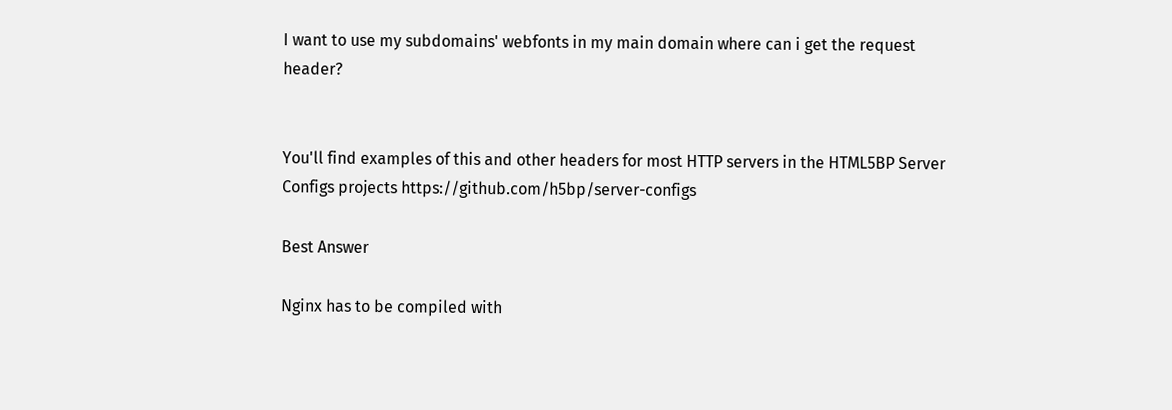I want to use my subdomains' webfonts in my main domain where can i get the request header?


You'll find examples of this and other headers for most HTTP servers in the HTML5BP Server Configs projects https://github.com/h5bp/server-configs

Best Answer

Nginx has to be compiled with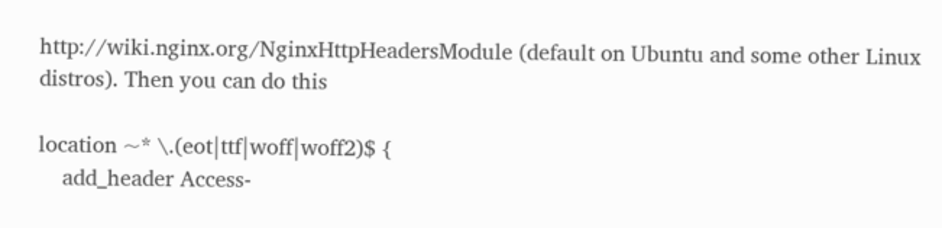http://wiki.nginx.org/NginxHttpHeadersModule (default on Ubuntu and some other Linux distros). Then you can do this

location ~* \.(eot|ttf|woff|woff2)$ {
    add_header Access-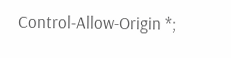Control-Allow-Origin *;